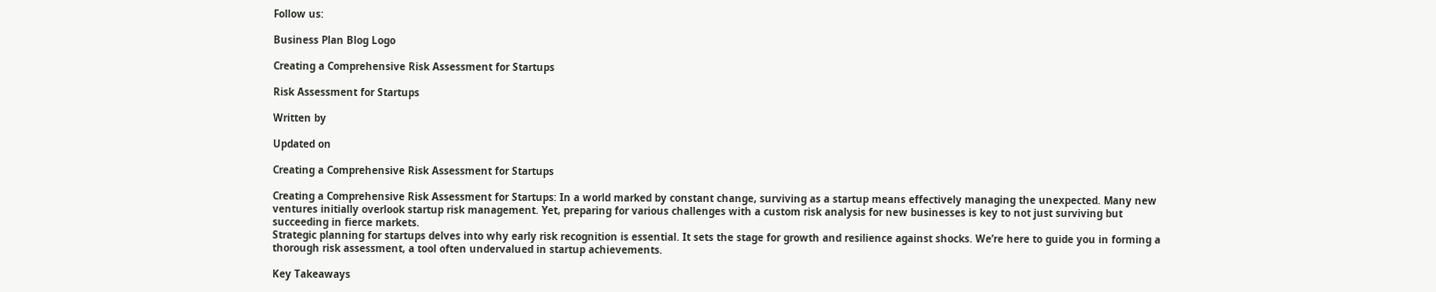Follow us:

Business Plan Blog Logo

Creating a Comprehensive Risk Assessment for Startups

Risk Assessment for Startups

Written by

Updated on

Creating a Comprehensive Risk Assessment for Startups

Creating a Comprehensive Risk Assessment for Startups: In a world marked by constant change, surviving as a startup means effectively managing the unexpected. Many new ventures initially overlook startup risk management. Yet, preparing for various challenges with a custom risk analysis for new businesses is key to not just surviving but succeeding in fierce markets.
Strategic planning for startups delves into why early risk recognition is essential. It sets the stage for growth and resilience against shocks. We’re here to guide you in forming a thorough risk assessment, a tool often undervalued in startup achievements.

Key Takeaways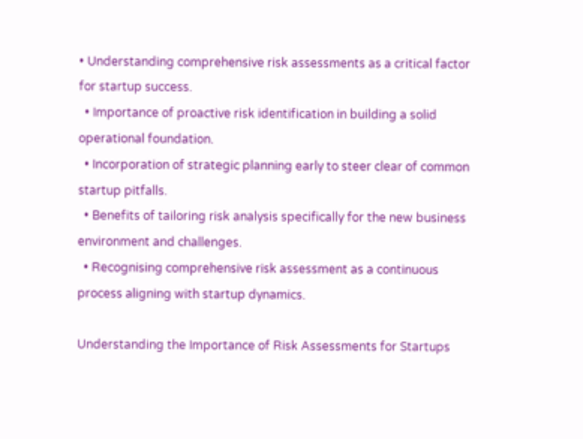• Understanding comprehensive risk assessments as a critical factor for startup success.
  • Importance of proactive risk identification in building a solid operational foundation.
  • Incorporation of strategic planning early to steer clear of common startup pitfalls.
  • Benefits of tailoring risk analysis specifically for the new business environment and challenges.
  • Recognising comprehensive risk assessment as a continuous process aligning with startup dynamics.

Understanding the Importance of Risk Assessments for Startups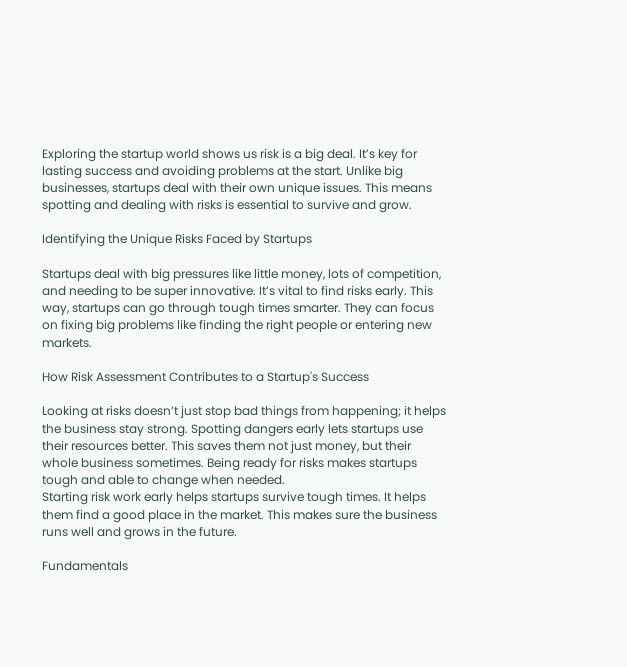Exploring the startup world shows us risk is a big deal. It’s key for lasting success and avoiding problems at the start. Unlike big businesses, startups deal with their own unique issues. This means spotting and dealing with risks is essential to survive and grow.

Identifying the Unique Risks Faced by Startups

Startups deal with big pressures like little money, lots of competition, and needing to be super innovative. It’s vital to find risks early. This way, startups can go through tough times smarter. They can focus on fixing big problems like finding the right people or entering new markets.

How Risk Assessment Contributes to a Startup's Success

Looking at risks doesn’t just stop bad things from happening; it helps the business stay strong. Spotting dangers early lets startups use their resources better. This saves them not just money, but their whole business sometimes. Being ready for risks makes startups tough and able to change when needed.
Starting risk work early helps startups survive tough times. It helps them find a good place in the market. This makes sure the business runs well and grows in the future.

Fundamentals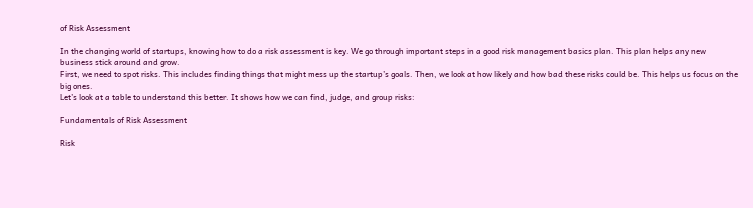of Risk Assessment

In the changing world of startups, knowing how to do a risk assessment is key. We go through important steps in a good risk management basics plan. This plan helps any new business stick around and grow.
First, we need to spot risks. This includes finding things that might mess up the startup’s goals. Then, we look at how likely and how bad these risks could be. This helps us focus on the big ones.
Let’s look at a table to understand this better. It shows how we can find, judge, and group risks:

Fundamentals of Risk Assessment

Risk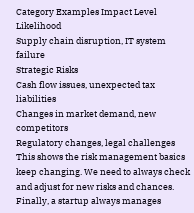Category Examples Impact Level Likelihood
Supply chain disruption, IT system failure
Strategic Risks
Cash flow issues, unexpected tax liabilities
Changes in market demand, new competitors
Regulatory changes, legal challenges
This shows the risk management basics keep changing. We need to always check and adjust for new risks and chances.
Finally, a startup always manages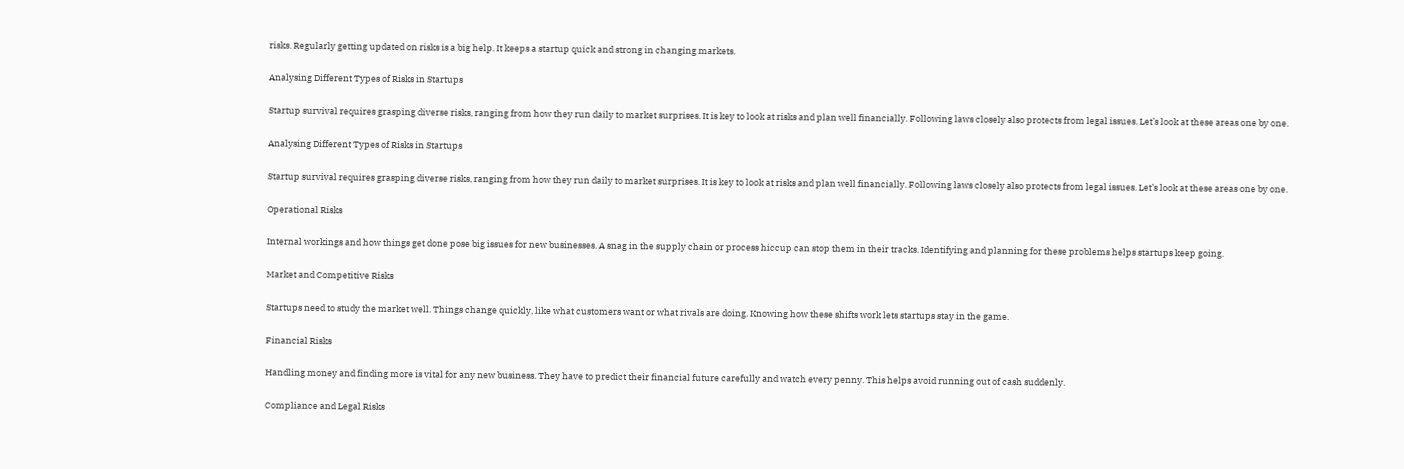risks. Regularly getting updated on risks is a big help. It keeps a startup quick and strong in changing markets.

Analysing Different Types of Risks in Startups

Startup survival requires grasping diverse risks, ranging from how they run daily to market surprises. It is key to look at risks and plan well financially. Following laws closely also protects from legal issues. Let’s look at these areas one by one.

Analysing Different Types of Risks in Startups

Startup survival requires grasping diverse risks, ranging from how they run daily to market surprises. It is key to look at risks and plan well financially. Following laws closely also protects from legal issues. Let’s look at these areas one by one.

Operational Risks

Internal workings and how things get done pose big issues for new businesses. A snag in the supply chain or process hiccup can stop them in their tracks. Identifying and planning for these problems helps startups keep going.

Market and Competitive Risks

Startups need to study the market well. Things change quickly, like what customers want or what rivals are doing. Knowing how these shifts work lets startups stay in the game.

Financial Risks

Handling money and finding more is vital for any new business. They have to predict their financial future carefully and watch every penny. This helps avoid running out of cash suddenly.

Compliance and Legal Risks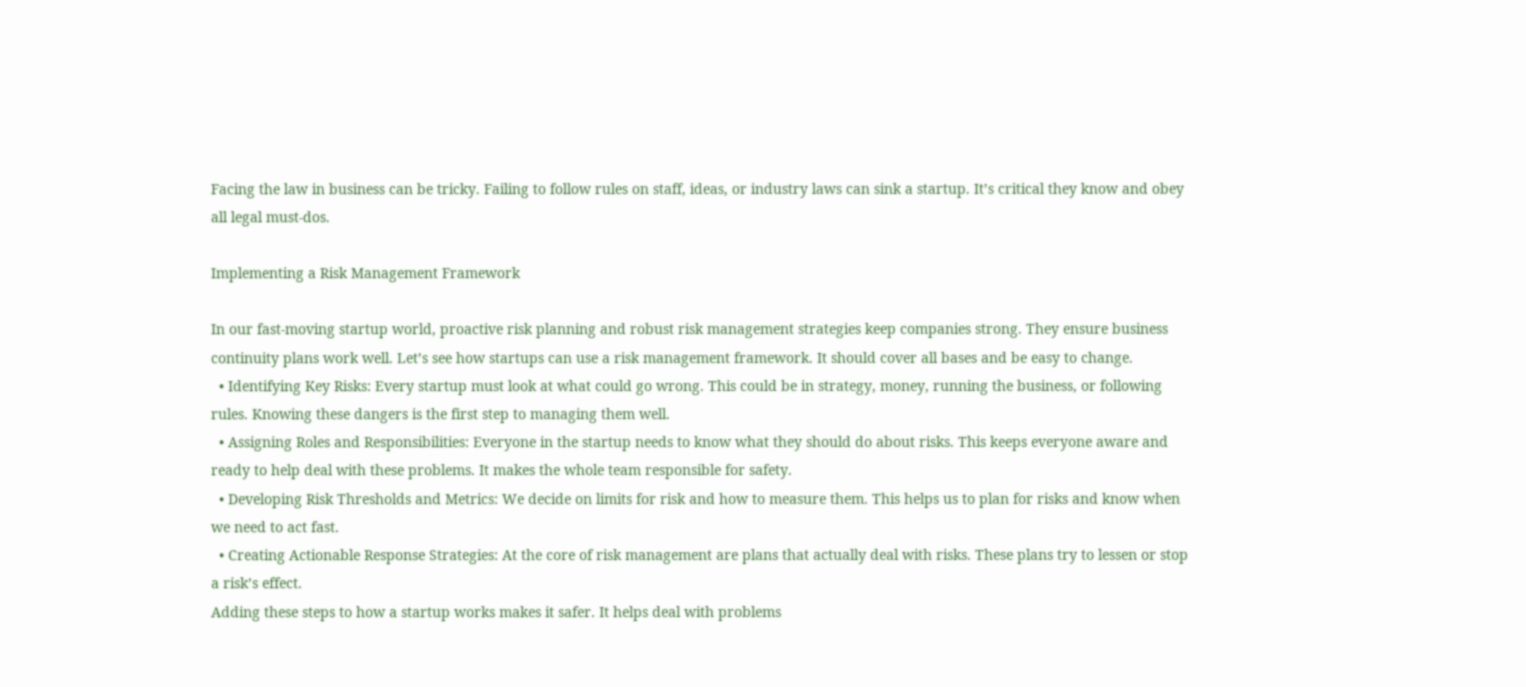Facing the law in business can be tricky. Failing to follow rules on staff, ideas, or industry laws can sink a startup. It’s critical they know and obey all legal must-dos.

Implementing a Risk Management Framework

In our fast-moving startup world, proactive risk planning and robust risk management strategies keep companies strong. They ensure business continuity plans work well. Let’s see how startups can use a risk management framework. It should cover all bases and be easy to change.
  • Identifying Key Risks: Every startup must look at what could go wrong. This could be in strategy, money, running the business, or following rules. Knowing these dangers is the first step to managing them well.
  • Assigning Roles and Responsibilities: Everyone in the startup needs to know what they should do about risks. This keeps everyone aware and ready to help deal with these problems. It makes the whole team responsible for safety.
  • Developing Risk Thresholds and Metrics: We decide on limits for risk and how to measure them. This helps us to plan for risks and know when we need to act fast.
  • Creating Actionable Response Strategies: At the core of risk management are plans that actually deal with risks. These plans try to lessen or stop a risk’s effect.
Adding these steps to how a startup works makes it safer. It helps deal with problems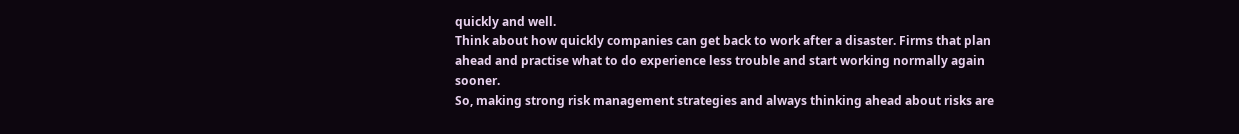quickly and well.
Think about how quickly companies can get back to work after a disaster. Firms that plan ahead and practise what to do experience less trouble and start working normally again sooner.
So, making strong risk management strategies and always thinking ahead about risks are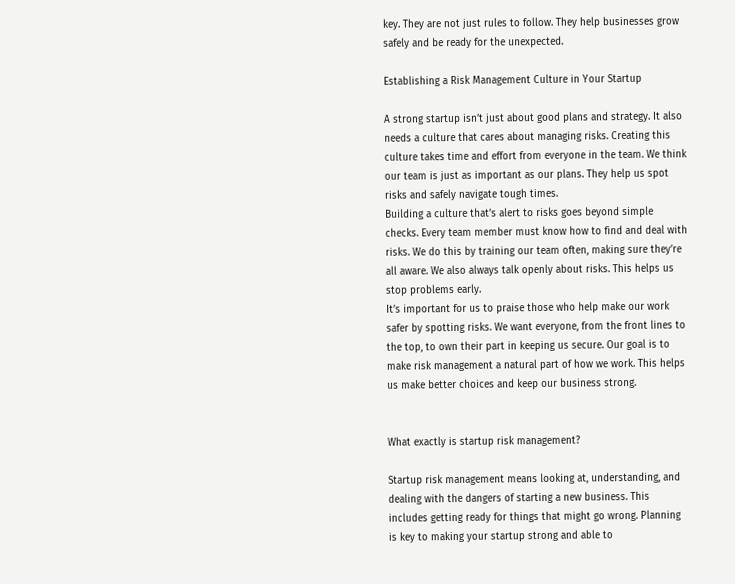key. They are not just rules to follow. They help businesses grow safely and be ready for the unexpected.

Establishing a Risk Management Culture in Your Startup

A strong startup isn’t just about good plans and strategy. It also needs a culture that cares about managing risks. Creating this culture takes time and effort from everyone in the team. We think our team is just as important as our plans. They help us spot risks and safely navigate tough times.
Building a culture that’s alert to risks goes beyond simple checks. Every team member must know how to find and deal with risks. We do this by training our team often, making sure they’re all aware. We also always talk openly about risks. This helps us stop problems early.
It’s important for us to praise those who help make our work safer by spotting risks. We want everyone, from the front lines to the top, to own their part in keeping us secure. Our goal is to make risk management a natural part of how we work. This helps us make better choices and keep our business strong.


What exactly is startup risk management?

Startup risk management means looking at, understanding, and dealing with the dangers of starting a new business. This includes getting ready for things that might go wrong. Planning is key to making your startup strong and able to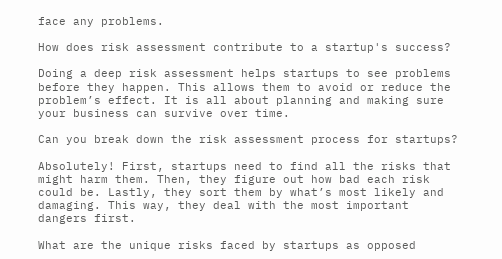face any problems.

How does risk assessment contribute to a startup's success?

Doing a deep risk assessment helps startups to see problems before they happen. This allows them to avoid or reduce the problem’s effect. It is all about planning and making sure your business can survive over time.

Can you break down the risk assessment process for startups?

Absolutely! First, startups need to find all the risks that might harm them. Then, they figure out how bad each risk could be. Lastly, they sort them by what’s most likely and damaging. This way, they deal with the most important dangers first.

What are the unique risks faced by startups as opposed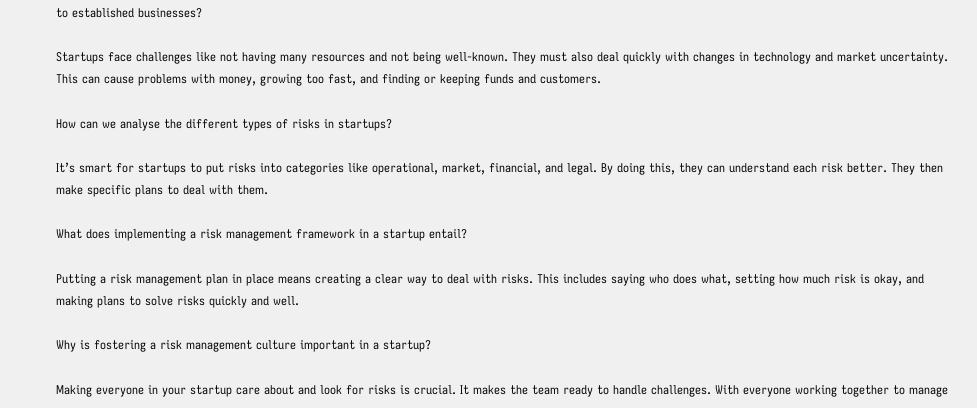to established businesses?

Startups face challenges like not having many resources and not being well-known. They must also deal quickly with changes in technology and market uncertainty. This can cause problems with money, growing too fast, and finding or keeping funds and customers.

How can we analyse the different types of risks in startups?

It’s smart for startups to put risks into categories like operational, market, financial, and legal. By doing this, they can understand each risk better. They then make specific plans to deal with them.

What does implementing a risk management framework in a startup entail?

Putting a risk management plan in place means creating a clear way to deal with risks. This includes saying who does what, setting how much risk is okay, and making plans to solve risks quickly and well.

Why is fostering a risk management culture important in a startup?

Making everyone in your startup care about and look for risks is crucial. It makes the team ready to handle challenges. With everyone working together to manage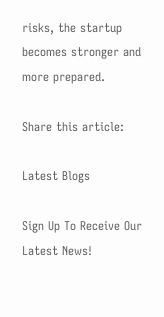risks, the startup becomes stronger and more prepared.

Share this article:

Latest Blogs

Sign Up To Receive Our Latest News!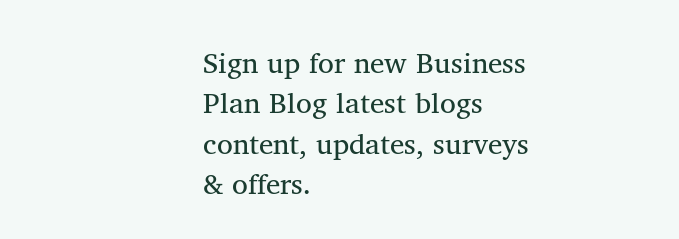Sign up for new Business Plan Blog latest blogs content, updates, surveys & offers.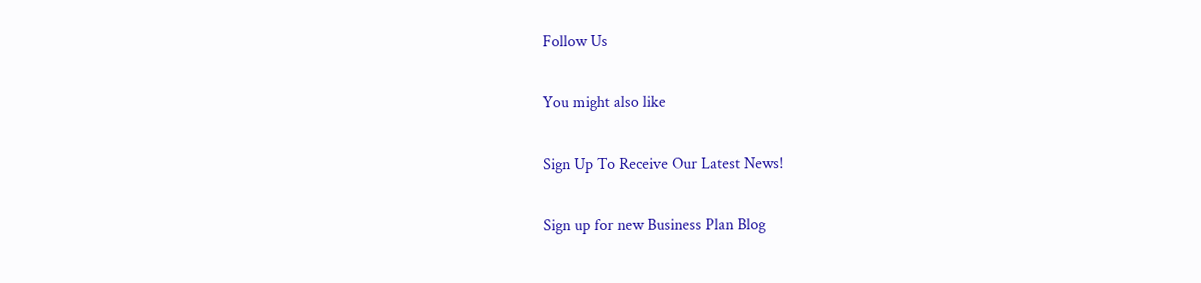Follow Us

You might also like

Sign Up To Receive Our Latest News!

Sign up for new Business Plan Blog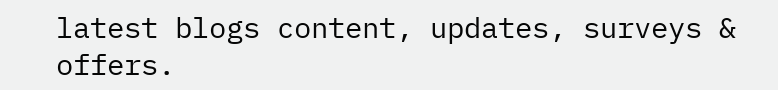latest blogs content, updates, surveys & offers.